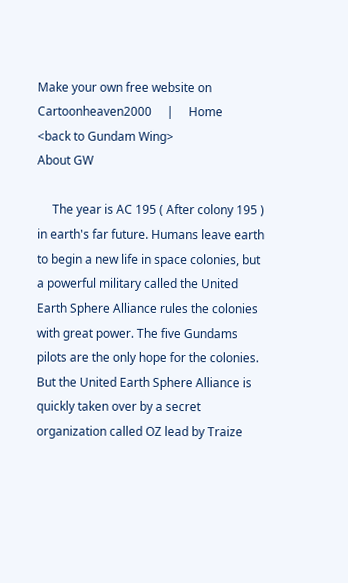Make your own free website on
Cartoonheaven2000     |     Home
<back to Gundam Wing>
About GW

     The year is AC 195 ( After colony 195 ) in earth's far future. Humans leave earth to begin a new life in space colonies, but a powerful military called the United Earth Sphere Alliance rules the colonies with great power. The five Gundams pilots are the only hope for the colonies. But the United Earth Sphere Alliance is quickly taken over by a secret organization called OZ lead by Traize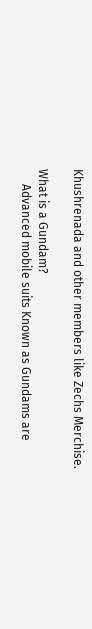Khushrenada and other members like Zechs Merchise.

What is a Gundam?
     Advanced mobile suits Known as Gundams are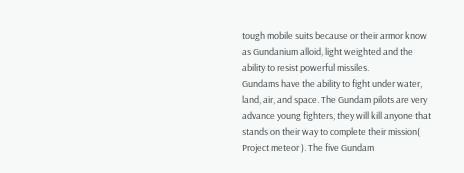tough mobile suits because or their armor know as Gundanium alloid, light weighted and the ability to resist powerful missiles.
Gundams have the ability to fight under water, land, air, and space. The Gundam pilots are very advance young fighters, they will kill anyone that stands on their way to complete their mission( Project meteor ). The five Gundam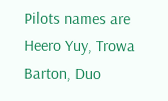Pilots names are Heero Yuy, Trowa Barton, Duo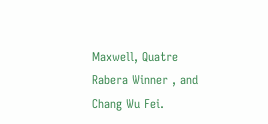Maxwell, Quatre Rabera Winner , and Chang Wu Fei.